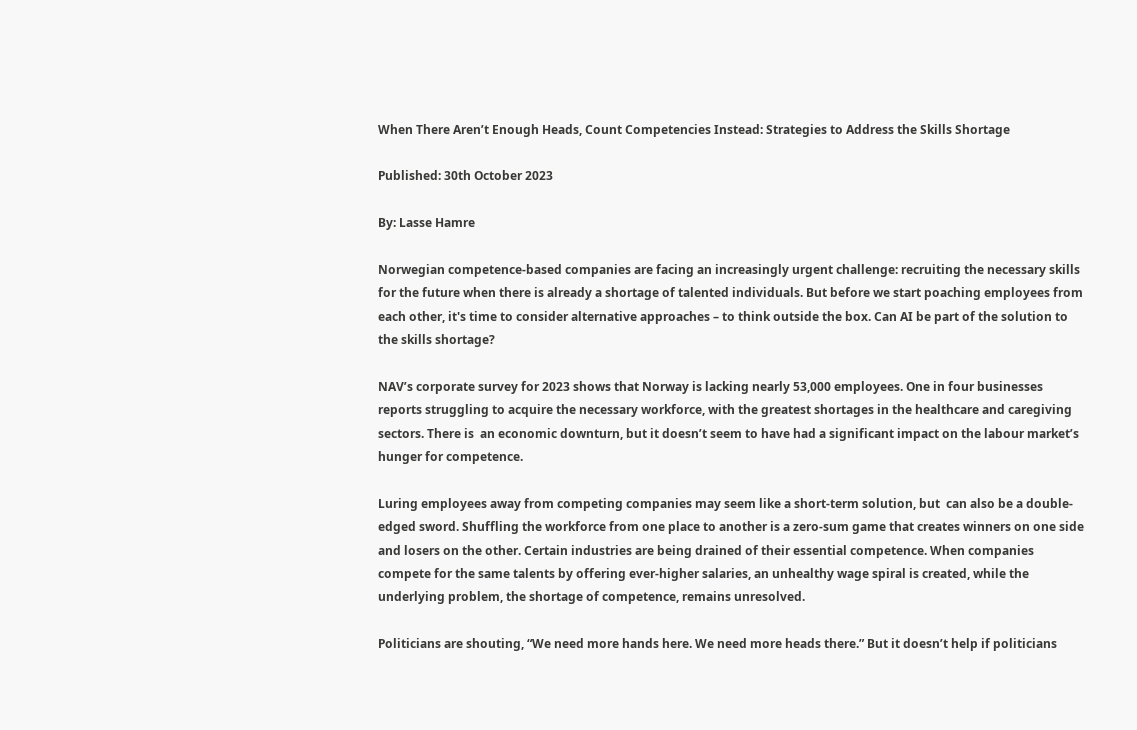When There Aren’t Enough Heads, Count Competencies Instead: Strategies to Address the Skills Shortage

Published: 30th October 2023

By: Lasse Hamre

Norwegian competence-based companies are facing an increasingly urgent challenge: recruiting the necessary skills for the future when there is already a shortage of talented individuals. But before we start poaching employees from each other, it's time to consider alternative approaches – to think outside the box. Can AI be part of the solution to the skills shortage?

NAV’s corporate survey for 2023 shows that Norway is lacking nearly 53,000 employees. One in four businesses reports struggling to acquire the necessary workforce, with the greatest shortages in the healthcare and caregiving sectors. There is  an economic downturn, but it doesn’t seem to have had a significant impact on the labour market’s hunger for competence.

Luring employees away from competing companies may seem like a short-term solution, but  can also be a double-edged sword. Shuffling the workforce from one place to another is a zero-sum game that creates winners on one side and losers on the other. Certain industries are being drained of their essential competence. When companies compete for the same talents by offering ever-higher salaries, an unhealthy wage spiral is created, while the underlying problem, the shortage of competence, remains unresolved.

Politicians are shouting, “We need more hands here. We need more heads there.” But it doesn’t help if politicians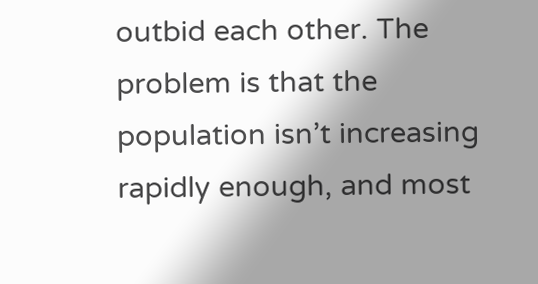outbid each other. The problem is that the population isn’t increasing rapidly enough, and most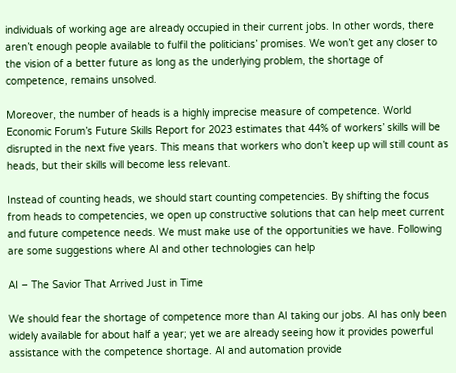individuals of working age are already occupied in their current jobs. In other words, there aren’t enough people available to fulfil the politicians’ promises. We won’t get any closer to the vision of a better future as long as the underlying problem, the shortage of competence, remains unsolved.

Moreover, the number of heads is a highly imprecise measure of competence. World Economic Forum’s Future Skills Report for 2023 estimates that 44% of workers’ skills will be disrupted in the next five years. This means that workers who don’t keep up will still count as heads, but their skills will become less relevant.

Instead of counting heads, we should start counting competencies. By shifting the focus from heads to competencies, we open up constructive solutions that can help meet current and future competence needs. We must make use of the opportunities we have. Following are some suggestions where AI and other technologies can help

AI – The Savior That Arrived Just in Time

We should fear the shortage of competence more than AI taking our jobs. AI has only been widely available for about half a year; yet we are already seeing how it provides powerful assistance with the competence shortage. AI and automation provide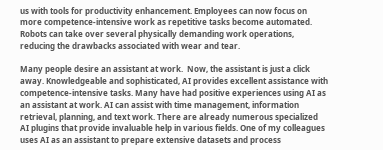us with tools for productivity enhancement. Employees can now focus on more competence-intensive work as repetitive tasks become automated. Robots can take over several physically demanding work operations, reducing the drawbacks associated with wear and tear.

Many people desire an assistant at work.  Now, the assistant is just a click away. Knowledgeable and sophisticated, AI provides excellent assistance with competence-intensive tasks. Many have had positive experiences using AI as an assistant at work. AI can assist with time management, information retrieval, planning, and text work. There are already numerous specialized AI plugins that provide invaluable help in various fields. One of my colleagues uses AI as an assistant to prepare extensive datasets and process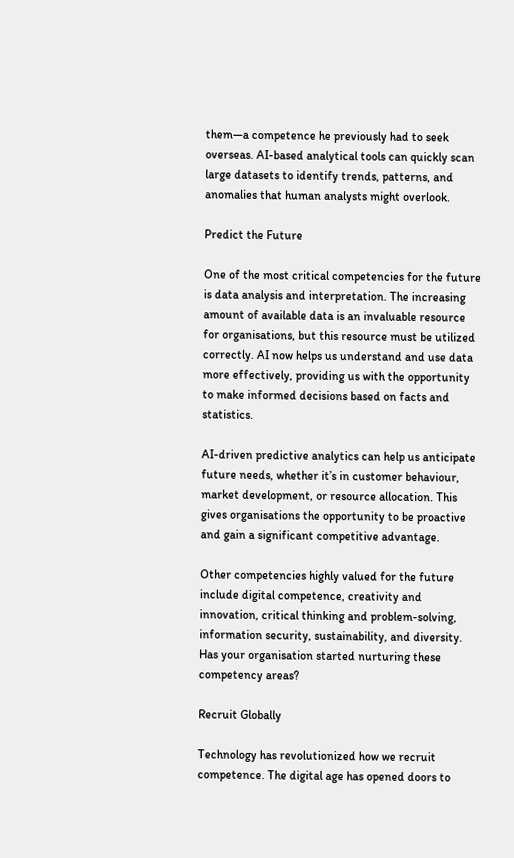them—a competence he previously had to seek overseas. AI-based analytical tools can quickly scan large datasets to identify trends, patterns, and anomalies that human analysts might overlook.

Predict the Future

One of the most critical competencies for the future is data analysis and interpretation. The increasing amount of available data is an invaluable resource for organisations, but this resource must be utilized correctly. AI now helps us understand and use data more effectively, providing us with the opportunity to make informed decisions based on facts and statistics.

AI-driven predictive analytics can help us anticipate future needs, whether it’s in customer behaviour, market development, or resource allocation. This gives organisations the opportunity to be proactive and gain a significant competitive advantage.

Other competencies highly valued for the future include digital competence, creativity and innovation, critical thinking and problem-solving, information security, sustainability, and diversity. Has your organisation started nurturing these competency areas?

Recruit Globally

Technology has revolutionized how we recruit competence. The digital age has opened doors to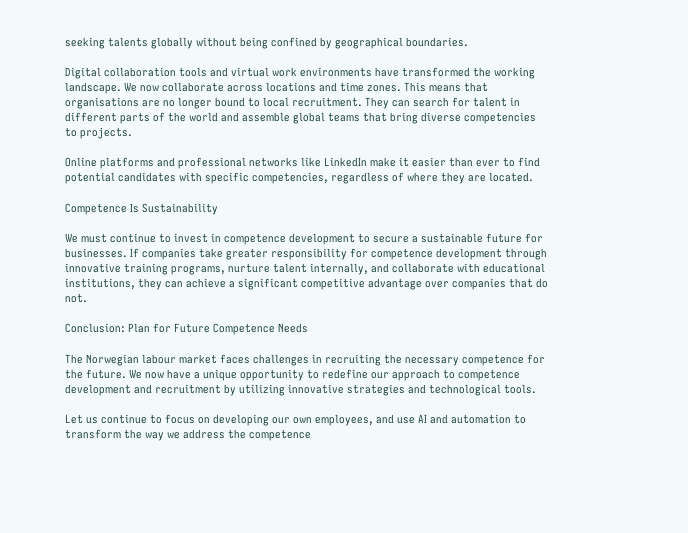seeking talents globally without being confined by geographical boundaries.

Digital collaboration tools and virtual work environments have transformed the working landscape. We now collaborate across locations and time zones. This means that organisations are no longer bound to local recruitment. They can search for talent in different parts of the world and assemble global teams that bring diverse competencies to projects.

Online platforms and professional networks like LinkedIn make it easier than ever to find potential candidates with specific competencies, regardless of where they are located.

Competence Is Sustainability

We must continue to invest in competence development to secure a sustainable future for businesses. If companies take greater responsibility for competence development through innovative training programs, nurture talent internally, and collaborate with educational institutions, they can achieve a significant competitive advantage over companies that do not.

Conclusion: Plan for Future Competence Needs

The Norwegian labour market faces challenges in recruiting the necessary competence for the future. We now have a unique opportunity to redefine our approach to competence development and recruitment by utilizing innovative strategies and technological tools.

Let us continue to focus on developing our own employees, and use AI and automation to transform the way we address the competence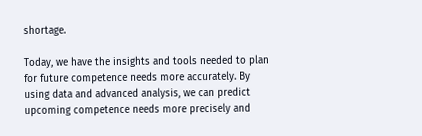shortage.

Today, we have the insights and tools needed to plan for future competence needs more accurately. By using data and advanced analysis, we can predict upcoming competence needs more precisely and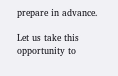prepare in advance.

Let us take this opportunity to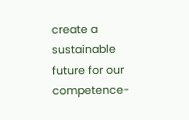create a sustainable future for our competence-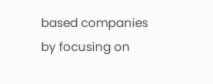based companies by focusing on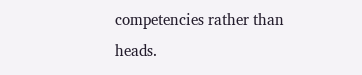competencies rather than heads.